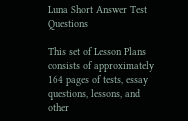Luna Short Answer Test Questions

This set of Lesson Plans consists of approximately 164 pages of tests, essay questions, lessons, and other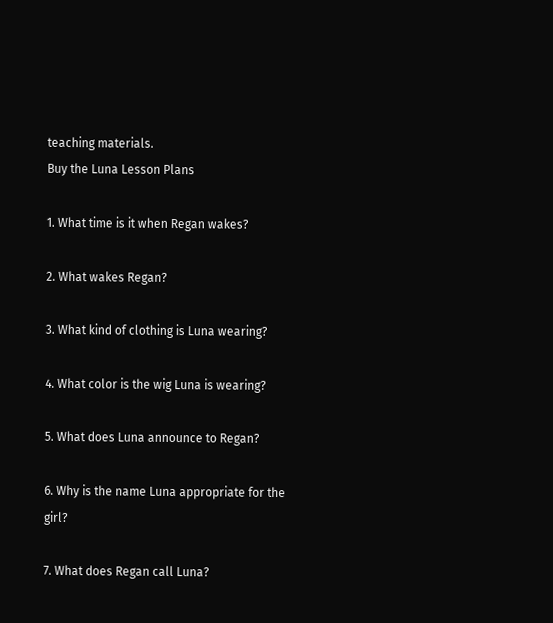teaching materials.
Buy the Luna Lesson Plans

1. What time is it when Regan wakes?

2. What wakes Regan?

3. What kind of clothing is Luna wearing?

4. What color is the wig Luna is wearing?

5. What does Luna announce to Regan?

6. Why is the name Luna appropriate for the girl?

7. What does Regan call Luna?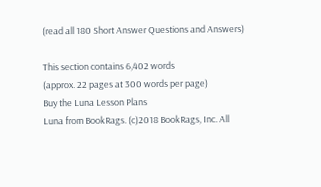(read all 180 Short Answer Questions and Answers)

This section contains 6,402 words
(approx. 22 pages at 300 words per page)
Buy the Luna Lesson Plans
Luna from BookRags. (c)2018 BookRags, Inc. All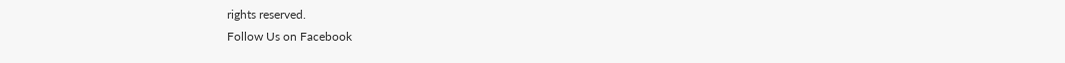rights reserved.
Follow Us on Facebook